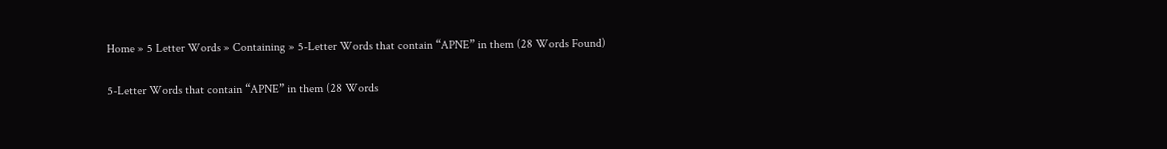Home » 5 Letter Words » Containing » 5-Letter Words that contain “APNE” in them (28 Words Found)

5-Letter Words that contain “APNE” in them (28 Words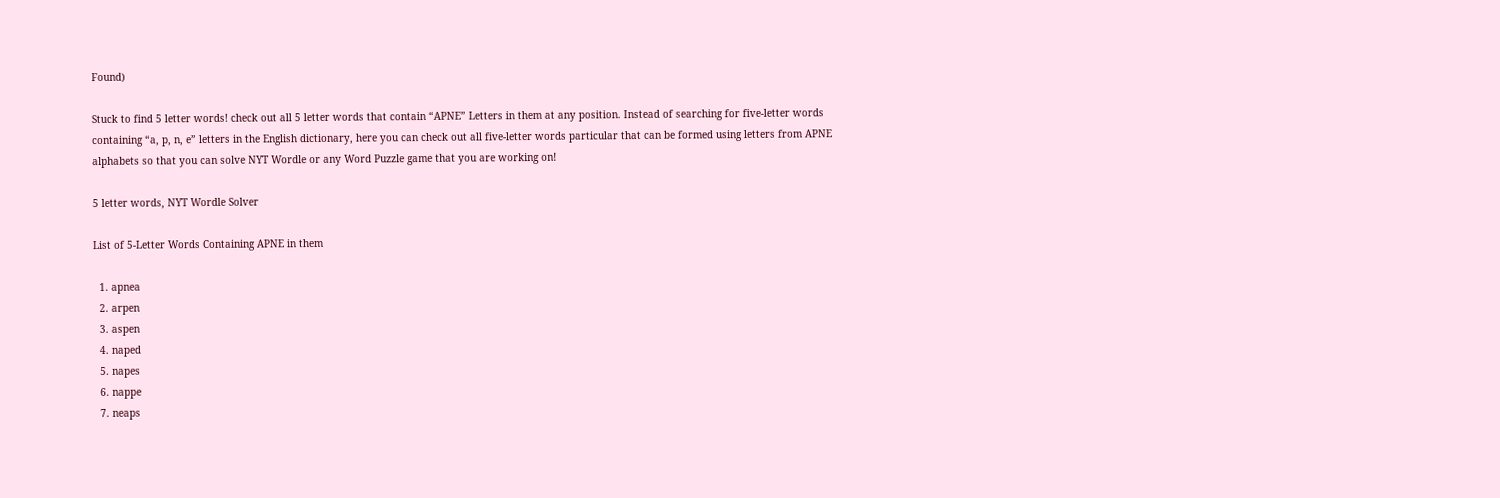Found)

Stuck to find 5 letter words! check out all 5 letter words that contain “APNE” Letters in them at any position. Instead of searching for five-letter words containing “a, p, n, e” letters in the English dictionary, here you can check out all five-letter words particular that can be formed using letters from APNE alphabets so that you can solve NYT Wordle or any Word Puzzle game that you are working on!

5 letter words, NYT Wordle Solver

List of 5-Letter Words Containing APNE in them

  1. apnea
  2. arpen
  3. aspen
  4. naped
  5. napes
  6. nappe
  7. neaps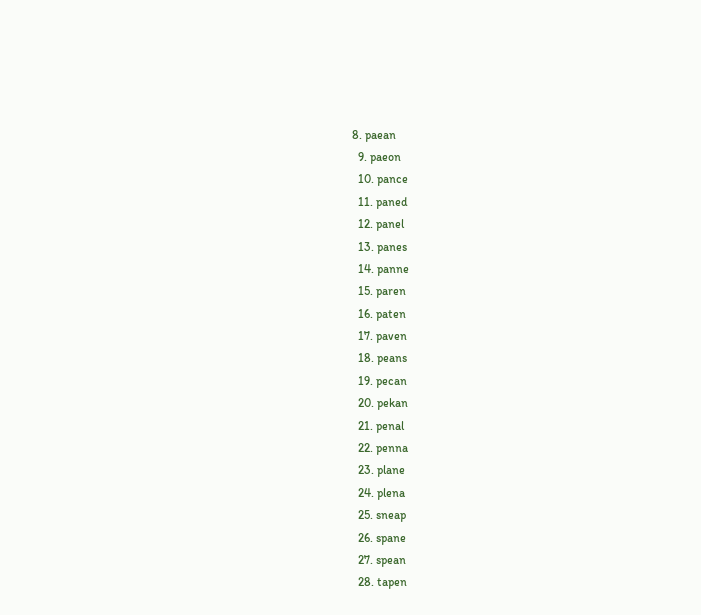8. paean
  9. paeon
  10. pance
  11. paned
  12. panel
  13. panes
  14. panne
  15. paren
  16. paten
  17. paven
  18. peans
  19. pecan
  20. pekan
  21. penal
  22. penna
  23. plane
  24. plena
  25. sneap
  26. spane
  27. spean
  28. tapen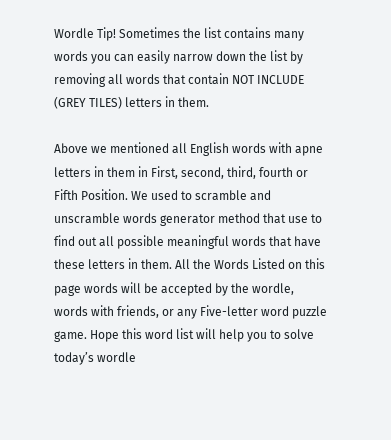Wordle Tip! Sometimes the list contains many words you can easily narrow down the list by removing all words that contain NOT INCLUDE (GREY TILES) letters in them.

Above we mentioned all English words with apne letters in them in First, second, third, fourth or Fifth Position. We used to scramble and unscramble words generator method that use to find out all possible meaningful words that have these letters in them. All the Words Listed on this page words will be accepted by the wordle, words with friends, or any Five-letter word puzzle game. Hope this word list will help you to solve today’s wordle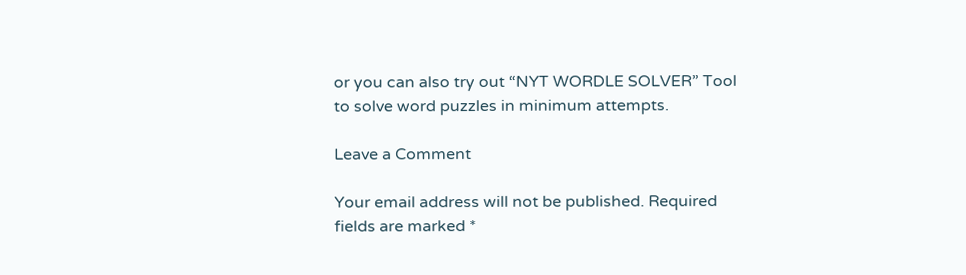or you can also try out “NYT WORDLE SOLVER” Tool to solve word puzzles in minimum attempts.

Leave a Comment

Your email address will not be published. Required fields are marked *